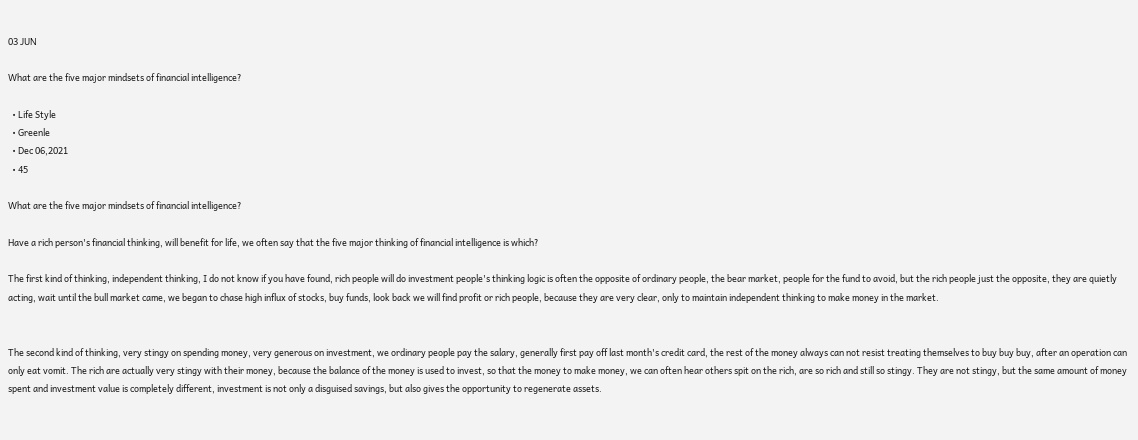03 JUN

What are the five major mindsets of financial intelligence?

  • Life Style
  • Greenle
  • Dec 06,2021
  • 45

What are the five major mindsets of financial intelligence?

Have a rich person's financial thinking, will benefit for life, we often say that the five major thinking of financial intelligence is which?

The first kind of thinking, independent thinking, I do not know if you have found, rich people will do investment people's thinking logic is often the opposite of ordinary people, the bear market, people for the fund to avoid, but the rich people just the opposite, they are quietly acting, wait until the bull market came, we began to chase high influx of stocks, buy funds, look back we will find profit or rich people, because they are very clear, only to maintain independent thinking to make money in the market.


The second kind of thinking, very stingy on spending money, very generous on investment, we ordinary people pay the salary, generally first pay off last month's credit card, the rest of the money always can not resist treating themselves to buy buy buy, after an operation can only eat vomit. The rich are actually very stingy with their money, because the balance of the money is used to invest, so that the money to make money, we can often hear others spit on the rich, are so rich and still so stingy. They are not stingy, but the same amount of money spent and investment value is completely different, investment is not only a disguised savings, but also gives the opportunity to regenerate assets.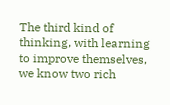The third kind of thinking, with learning to improve themselves, we know two rich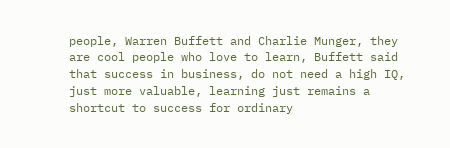people, Warren Buffett and Charlie Munger, they are cool people who love to learn, Buffett said that success in business, do not need a high IQ, just more valuable, learning just remains a shortcut to success for ordinary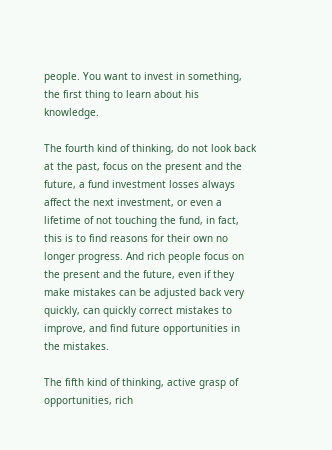people. You want to invest in something, the first thing to learn about his knowledge.

The fourth kind of thinking, do not look back at the past, focus on the present and the future, a fund investment losses always affect the next investment, or even a lifetime of not touching the fund, in fact, this is to find reasons for their own no longer progress. And rich people focus on the present and the future, even if they make mistakes can be adjusted back very quickly, can quickly correct mistakes to improve, and find future opportunities in the mistakes.

The fifth kind of thinking, active grasp of opportunities, rich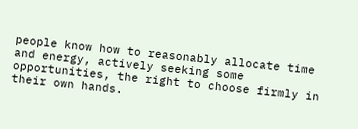people know how to reasonably allocate time and energy, actively seeking some opportunities, the right to choose firmly in their own hands.